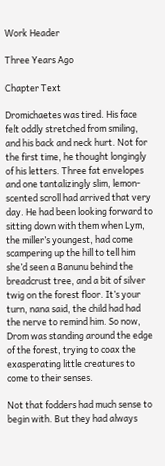Work Header

Three Years Ago

Chapter Text

Dromichaetes was tired. His face felt oddly stretched from smiling, and his back and neck hurt. Not for the first time, he thought longingly of his letters. Three fat envelopes and one tantalizingly slim, lemon-scented scroll had arrived that very day. He had been looking forward to sitting down with them when Lym, the miller’s youngest, had come scampering up the hill to tell him she’d seen a Banunu behind the breadcrust tree, and a bit of silver twig on the forest floor. It’s your turn, nana said, the child had had the nerve to remind him. So now, Drom was standing around the edge of the forest, trying to coax the exasperating little creatures to come to their senses.

Not that fodders had much sense to begin with. But they had always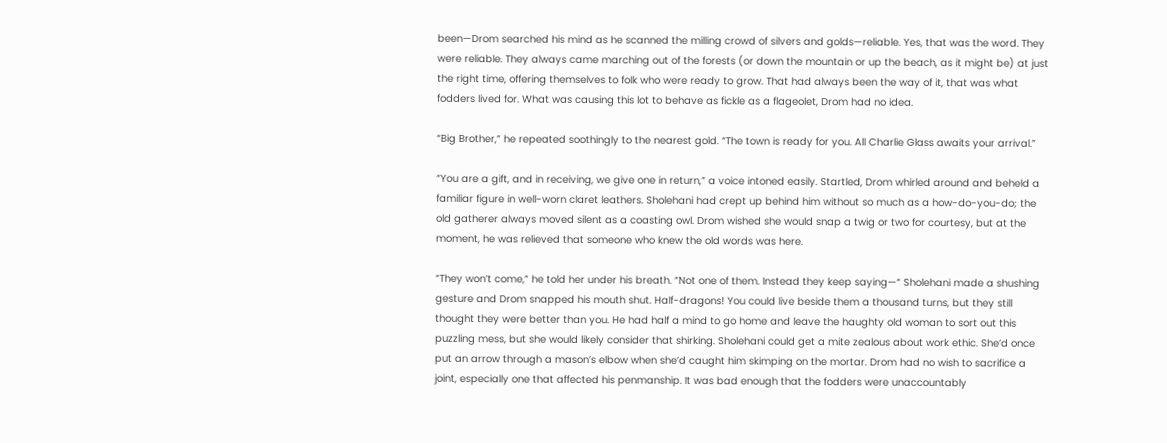been—Drom searched his mind as he scanned the milling crowd of silvers and golds—reliable. Yes, that was the word. They were reliable. They always came marching out of the forests (or down the mountain or up the beach, as it might be) at just the right time, offering themselves to folk who were ready to grow. That had always been the way of it, that was what fodders lived for. What was causing this lot to behave as fickle as a flageolet, Drom had no idea.

“Big Brother,” he repeated soothingly to the nearest gold. “The town is ready for you. All Charlie Glass awaits your arrival.”

“You are a gift, and in receiving, we give one in return,” a voice intoned easily. Startled, Drom whirled around and beheld a familiar figure in well-worn claret leathers. Sholehani had crept up behind him without so much as a how-do-you-do; the old gatherer always moved silent as a coasting owl. Drom wished she would snap a twig or two for courtesy, but at the moment, he was relieved that someone who knew the old words was here.

“They won’t come,” he told her under his breath. “Not one of them. Instead they keep saying—“ Sholehani made a shushing gesture and Drom snapped his mouth shut. Half-dragons! You could live beside them a thousand turns, but they still thought they were better than you. He had half a mind to go home and leave the haughty old woman to sort out this puzzling mess, but she would likely consider that shirking. Sholehani could get a mite zealous about work ethic. She’d once put an arrow through a mason’s elbow when she’d caught him skimping on the mortar. Drom had no wish to sacrifice a joint, especially one that affected his penmanship. It was bad enough that the fodders were unaccountably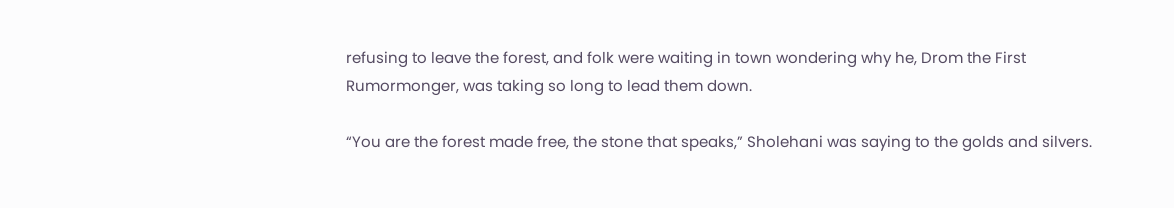refusing to leave the forest, and folk were waiting in town wondering why he, Drom the First Rumormonger, was taking so long to lead them down.

“You are the forest made free, the stone that speaks,” Sholehani was saying to the golds and silvers.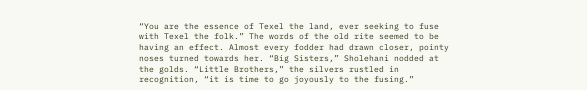“You are the essence of Texel the land, ever seeking to fuse with Texel the folk.” The words of the old rite seemed to be having an effect. Almost every fodder had drawn closer, pointy noses turned towards her. “Big Sisters,” Sholehani nodded at the golds. “Little Brothers,” the silvers rustled in recognition, “it is time to go joyously to the fusing.”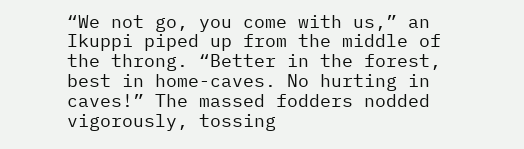“We not go, you come with us,” an Ikuppi piped up from the middle of the throng. “Better in the forest, best in home-caves. No hurting in caves!” The massed fodders nodded vigorously, tossing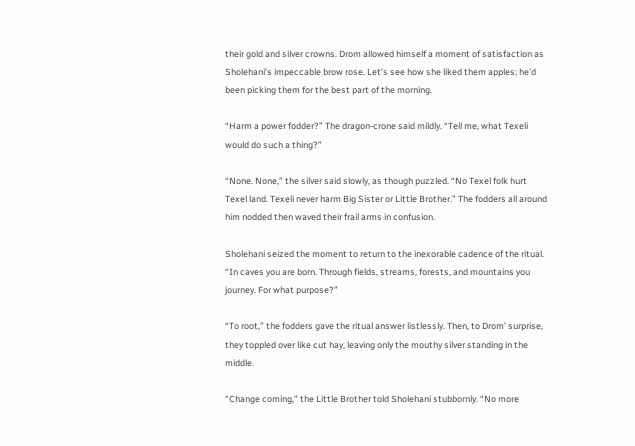their gold and silver crowns. Drom allowed himself a moment of satisfaction as Sholehani’s impeccable brow rose. Let’s see how she liked them apples; he’d been picking them for the best part of the morning.

“Harm a power fodder?” The dragon-crone said mildly. “Tell me, what Texeli would do such a thing?”

“None. None,” the silver said slowly, as though puzzled. “No Texel folk hurt Texel land. Texeli never harm Big Sister or Little Brother.” The fodders all around him nodded then waved their frail arms in confusion.

Sholehani seized the moment to return to the inexorable cadence of the ritual. “In caves you are born. Through fields, streams, forests, and mountains you journey. For what purpose?”

“To root,” the fodders gave the ritual answer listlessly. Then, to Drom’ surprise, they toppled over like cut hay, leaving only the mouthy silver standing in the middle.

“Change coming,” the Little Brother told Sholehani stubbornly. “No more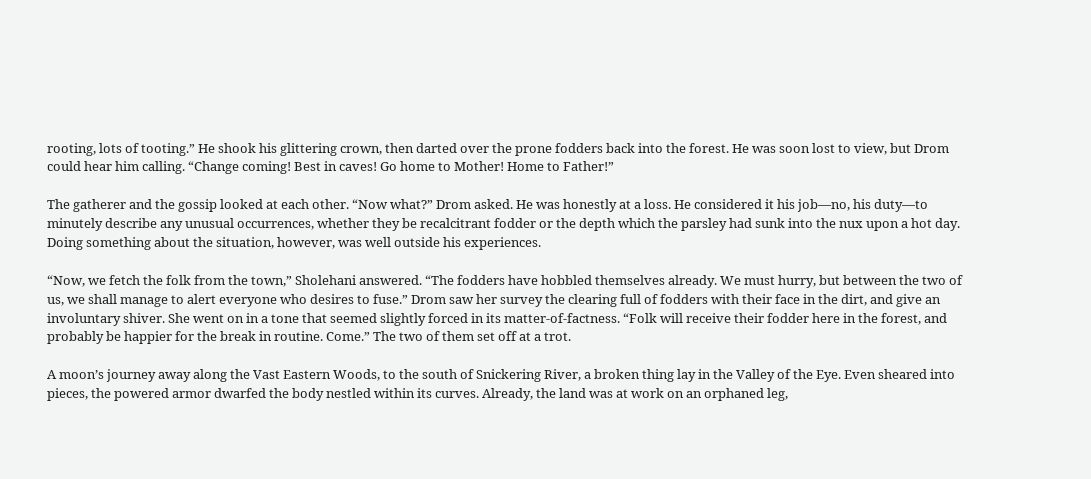rooting, lots of tooting.” He shook his glittering crown, then darted over the prone fodders back into the forest. He was soon lost to view, but Drom could hear him calling. “Change coming! Best in caves! Go home to Mother! Home to Father!”

The gatherer and the gossip looked at each other. “Now what?” Drom asked. He was honestly at a loss. He considered it his job—no, his duty—to minutely describe any unusual occurrences, whether they be recalcitrant fodder or the depth which the parsley had sunk into the nux upon a hot day. Doing something about the situation, however, was well outside his experiences.

“Now, we fetch the folk from the town,” Sholehani answered. “The fodders have hobbled themselves already. We must hurry, but between the two of us, we shall manage to alert everyone who desires to fuse.” Drom saw her survey the clearing full of fodders with their face in the dirt, and give an involuntary shiver. She went on in a tone that seemed slightly forced in its matter-of-factness. “Folk will receive their fodder here in the forest, and probably be happier for the break in routine. Come.” The two of them set off at a trot.

A moon’s journey away along the Vast Eastern Woods, to the south of Snickering River, a broken thing lay in the Valley of the Eye. Even sheared into pieces, the powered armor dwarfed the body nestled within its curves. Already, the land was at work on an orphaned leg,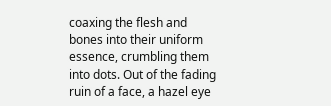coaxing the flesh and bones into their uniform essence, crumbling them into dots. Out of the fading ruin of a face, a hazel eye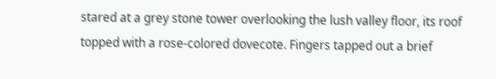stared at a grey stone tower overlooking the lush valley floor, its roof topped with a rose-colored dovecote. Fingers tapped out a brief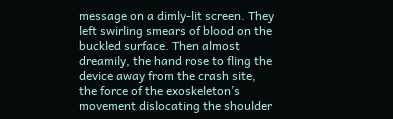message on a dimly-lit screen. They left swirling smears of blood on the buckled surface. Then almost dreamily, the hand rose to fling the device away from the crash site, the force of the exoskeleton’s movement dislocating the shoulder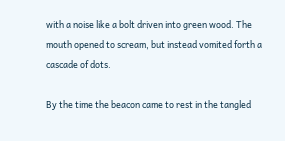with a noise like a bolt driven into green wood. The mouth opened to scream, but instead vomited forth a cascade of dots.

By the time the beacon came to rest in the tangled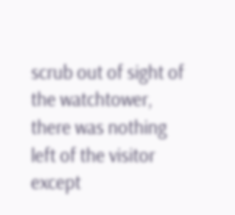scrub out of sight of the watchtower, there was nothing left of the visitor except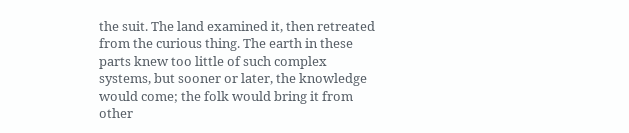the suit. The land examined it, then retreated from the curious thing. The earth in these parts knew too little of such complex systems, but sooner or later, the knowledge would come; the folk would bring it from other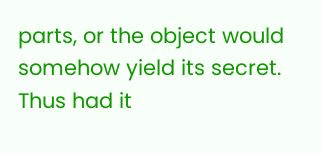parts, or the object would somehow yield its secret. Thus had it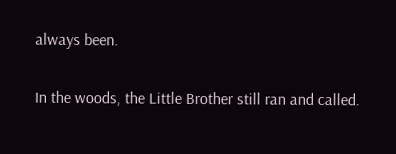always been.

In the woods, the Little Brother still ran and called.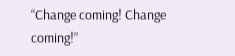“Change coming! Change coming!”